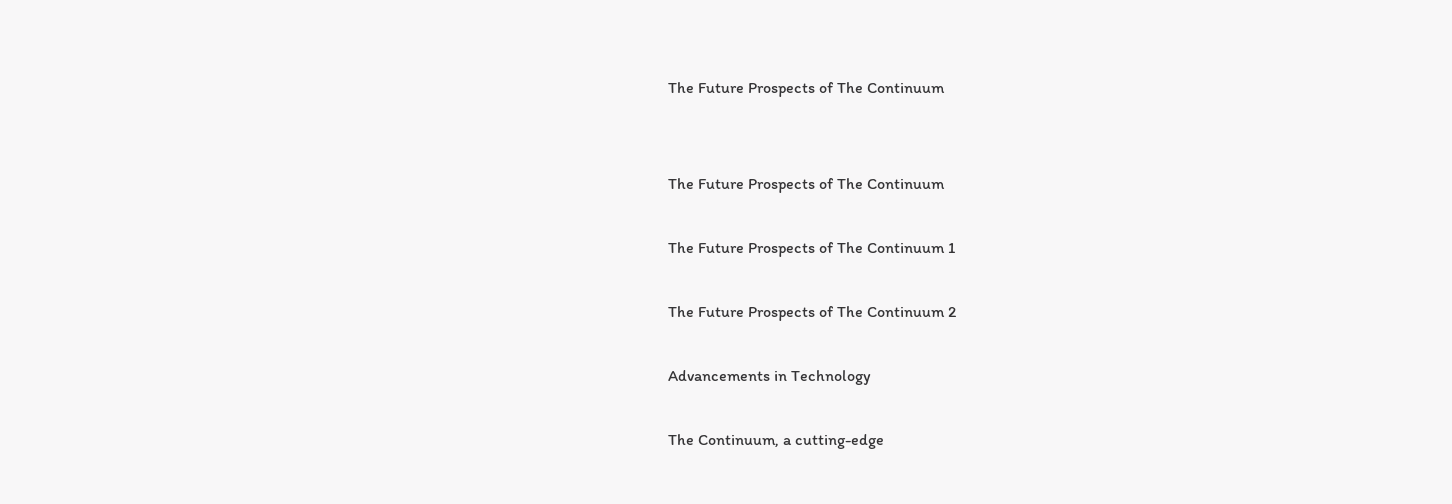The Future Prospects of The Continuum


The Future Prospects of The Continuum

The Future Prospects of The Continuum 1

The Future Prospects of The Continuum 2

Advancements in Technology

The Continuum, a cutting-edge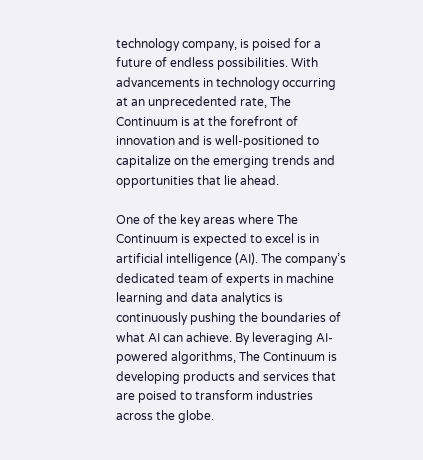technology company, is poised for a future of endless possibilities. With advancements in technology occurring at an unprecedented rate, The Continuum is at the forefront of innovation and is well-positioned to capitalize on the emerging trends and opportunities that lie ahead.

One of the key areas where The Continuum is expected to excel is in artificial intelligence (AI). The company’s dedicated team of experts in machine learning and data analytics is continuously pushing the boundaries of what AI can achieve. By leveraging AI-powered algorithms, The Continuum is developing products and services that are poised to transform industries across the globe.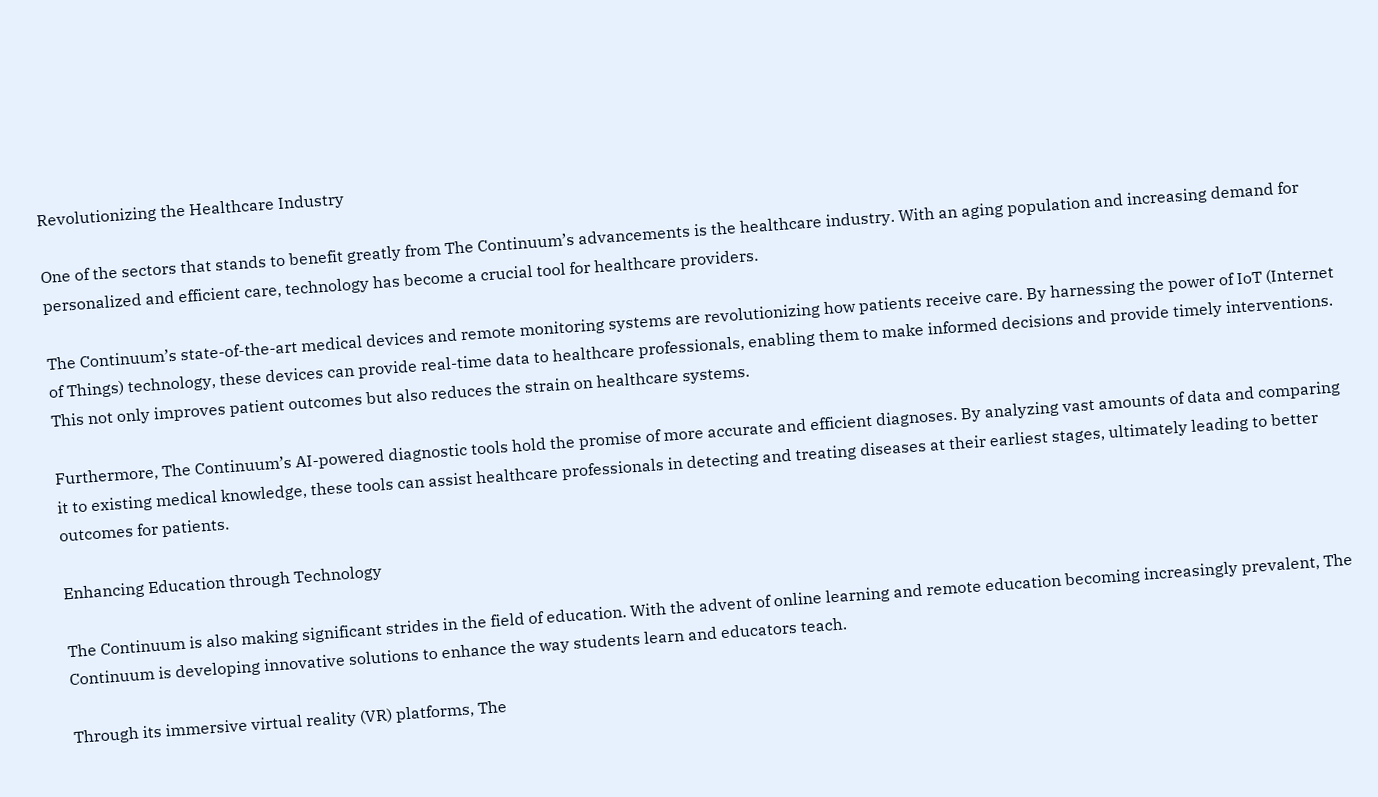Revolutionizing the Healthcare Industry

One of the sectors that stands to benefit greatly from The Continuum’s advancements is the healthcare industry. With an aging population and increasing demand for personalized and efficient care, technology has become a crucial tool for healthcare providers.

The Continuum’s state-of-the-art medical devices and remote monitoring systems are revolutionizing how patients receive care. By harnessing the power of IoT (Internet of Things) technology, these devices can provide real-time data to healthcare professionals, enabling them to make informed decisions and provide timely interventions. This not only improves patient outcomes but also reduces the strain on healthcare systems.

Furthermore, The Continuum’s AI-powered diagnostic tools hold the promise of more accurate and efficient diagnoses. By analyzing vast amounts of data and comparing it to existing medical knowledge, these tools can assist healthcare professionals in detecting and treating diseases at their earliest stages, ultimately leading to better outcomes for patients.

Enhancing Education through Technology

The Continuum is also making significant strides in the field of education. With the advent of online learning and remote education becoming increasingly prevalent, The Continuum is developing innovative solutions to enhance the way students learn and educators teach.

Through its immersive virtual reality (VR) platforms, The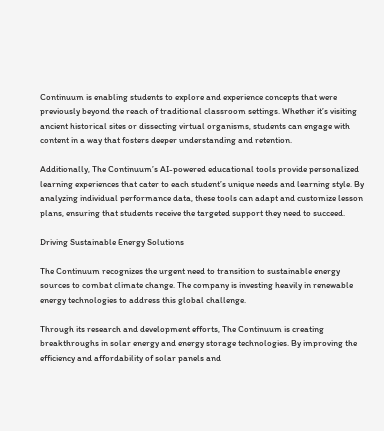Continuum is enabling students to explore and experience concepts that were previously beyond the reach of traditional classroom settings. Whether it’s visiting ancient historical sites or dissecting virtual organisms, students can engage with content in a way that fosters deeper understanding and retention.

Additionally, The Continuum’s AI-powered educational tools provide personalized learning experiences that cater to each student’s unique needs and learning style. By analyzing individual performance data, these tools can adapt and customize lesson plans, ensuring that students receive the targeted support they need to succeed.

Driving Sustainable Energy Solutions

The Continuum recognizes the urgent need to transition to sustainable energy sources to combat climate change. The company is investing heavily in renewable energy technologies to address this global challenge.

Through its research and development efforts, The Continuum is creating breakthroughs in solar energy and energy storage technologies. By improving the efficiency and affordability of solar panels and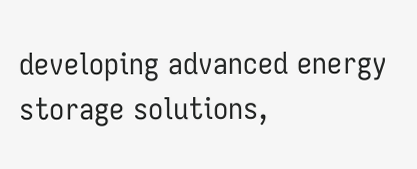developing advanced energy storage solutions,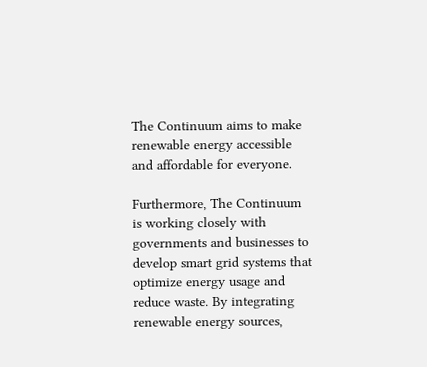The Continuum aims to make renewable energy accessible and affordable for everyone.

Furthermore, The Continuum is working closely with governments and businesses to develop smart grid systems that optimize energy usage and reduce waste. By integrating renewable energy sources,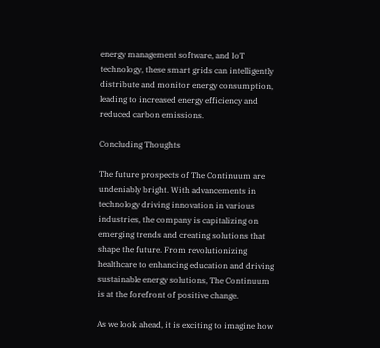energy management software, and IoT technology, these smart grids can intelligently distribute and monitor energy consumption, leading to increased energy efficiency and reduced carbon emissions.

Concluding Thoughts

The future prospects of The Continuum are undeniably bright. With advancements in technology driving innovation in various industries, the company is capitalizing on emerging trends and creating solutions that shape the future. From revolutionizing healthcare to enhancing education and driving sustainable energy solutions, The Continuum is at the forefront of positive change.

As we look ahead, it is exciting to imagine how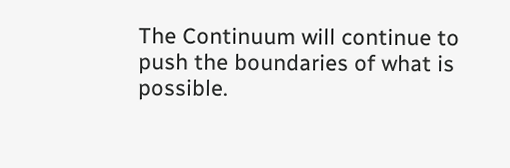The Continuum will continue to push the boundaries of what is possible.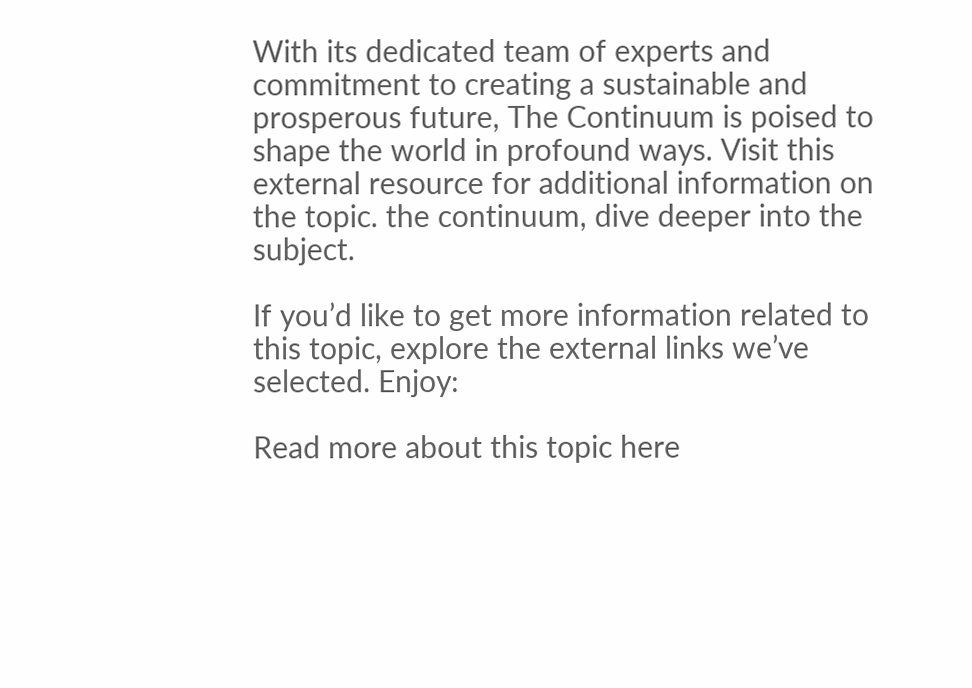With its dedicated team of experts and commitment to creating a sustainable and prosperous future, The Continuum is poised to shape the world in profound ways. Visit this external resource for additional information on the topic. the continuum, dive deeper into the subject.

If you’d like to get more information related to this topic, explore the external links we’ve selected. Enjoy:

Read more about this topic here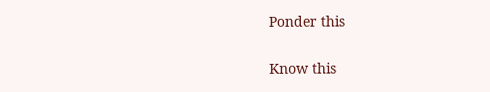Ponder this

Know this